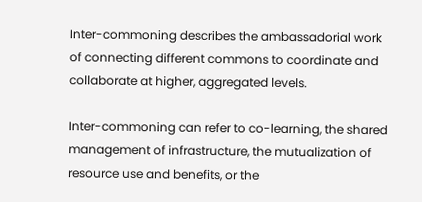Inter-commoning describes the ambassadorial work of connecting different commons to coordinate and collaborate at higher, aggregated levels.

Inter-commoning can refer to co-learning, the shared management of infrastructure, the mutualization of resource use and benefits, or the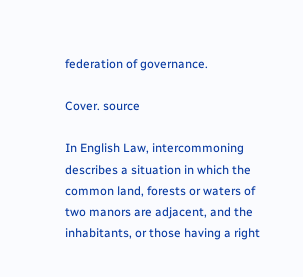federation of governance.

Cover. source

In English Law, intercommoning describes a situation in which the common land, forests or waters of two manors are adjacent, and the inhabitants, or those having a right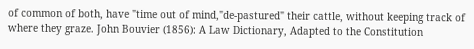of common of both, have "time out of mind,"de-pastured" their cattle, without keeping track of where they graze. John Bouvier (1856): A Law Dictionary, Adapted to the Constitution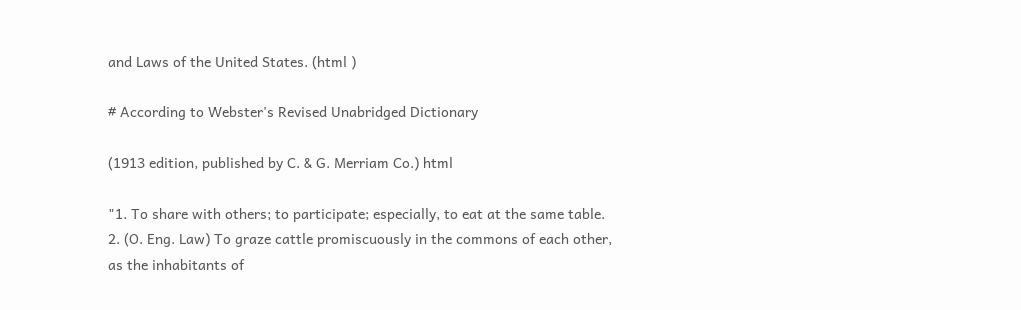and Laws of the United States. (html )

# According to Webster's Revised Unabridged Dictionary

(1913 edition, published by C. & G. Merriam Co.) html

"1. To share with others; to participate; especially, to eat at the same table. 2. (O. Eng. Law) To graze cattle promiscuously in the commons of each other, as the inhabitants of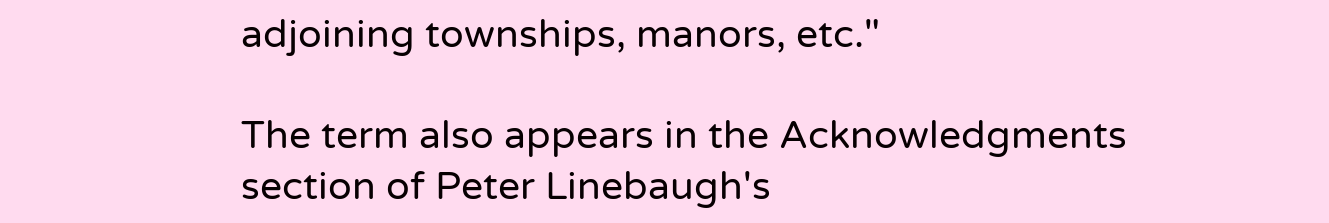adjoining townships, manors, etc."

The term also appears in the Acknowledgments section of Peter Linebaugh's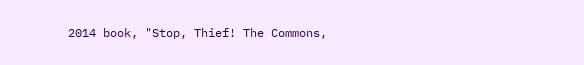2014 book, "Stop, Thief! The Commons,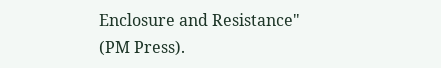Enclosure and Resistance" (PM Press).